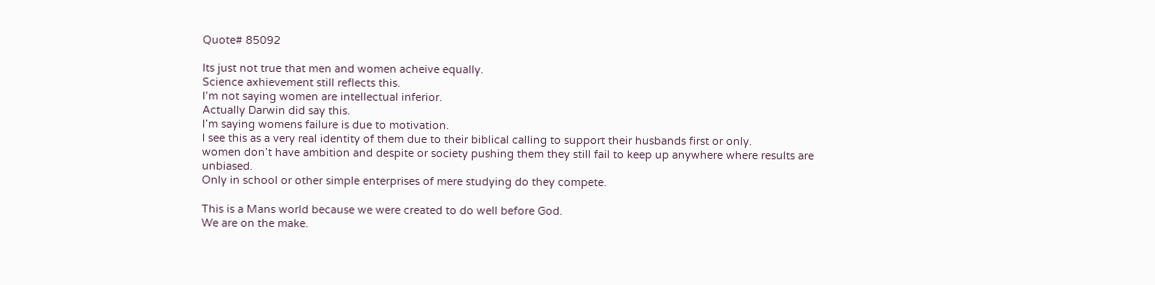Quote# 85092

Its just not true that men and women acheive equally.
Science axhievement still reflects this.
I’m not saying women are intellectual inferior.
Actually Darwin did say this.
I’m saying womens failure is due to motivation.
I see this as a very real identity of them due to their biblical calling to support their husbands first or only.
women don’t have ambition and despite or society pushing them they still fail to keep up anywhere where results are unbiased.
Only in school or other simple enterprises of mere studying do they compete.

This is a Mans world because we were created to do well before God.
We are on the make.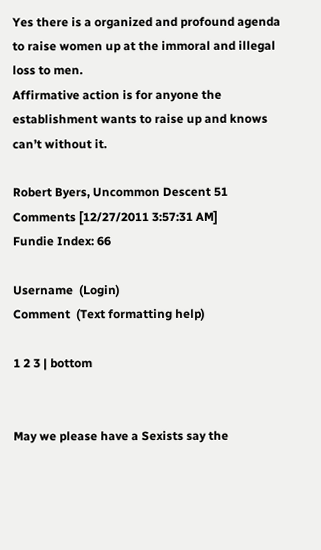Yes there is a organized and profound agenda to raise women up at the immoral and illegal loss to men.
Affirmative action is for anyone the establishment wants to raise up and knows can’t without it.

Robert Byers, Uncommon Descent 51 Comments [12/27/2011 3:57:31 AM]
Fundie Index: 66

Username  (Login)
Comment  (Text formatting help)

1 2 3 | bottom


May we please have a Sexists say the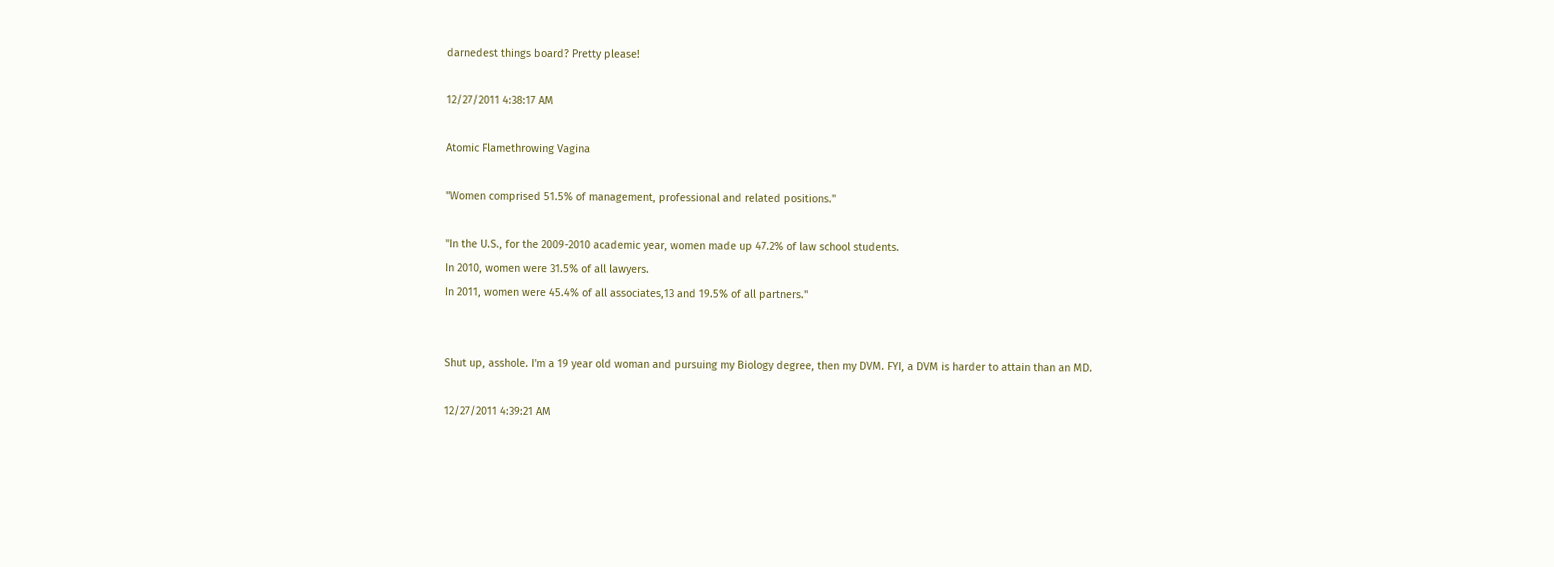darnedest things board? Pretty please!

12/27/2011 4:38:17 AM

Atomic Flamethrowing Vagina

"Women comprised 51.5% of management, professional and related positions."

"In the U.S., for the 2009-2010 academic year, women made up 47.2% of law school students.
In 2010, women were 31.5% of all lawyers.
In 2011, women were 45.4% of all associates,13 and 19.5% of all partners."


Shut up, asshole. I'm a 19 year old woman and pursuing my Biology degree, then my DVM. FYI, a DVM is harder to attain than an MD.

12/27/2011 4:39:21 AM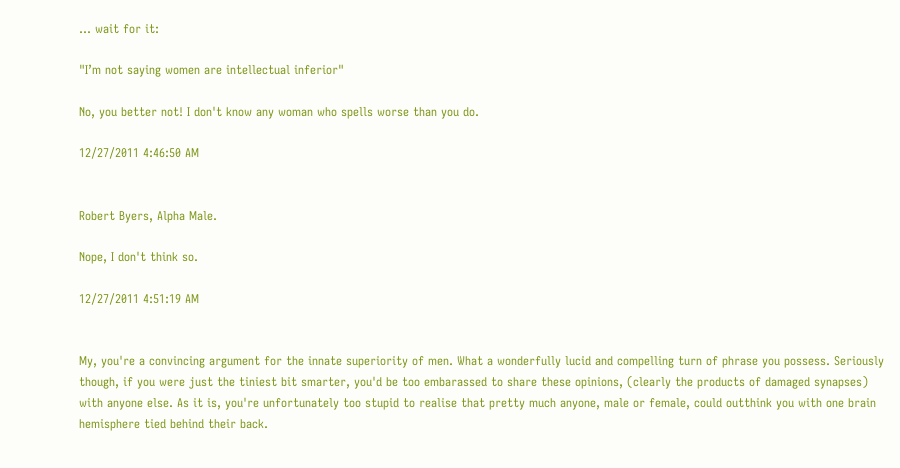... wait for it:

"I’m not saying women are intellectual inferior"

No, you better not! I don't know any woman who spells worse than you do.

12/27/2011 4:46:50 AM


Robert Byers, Alpha Male.

Nope, I don't think so.

12/27/2011 4:51:19 AM


My, you're a convincing argument for the innate superiority of men. What a wonderfully lucid and compelling turn of phrase you possess. Seriously though, if you were just the tiniest bit smarter, you'd be too embarassed to share these opinions, (clearly the products of damaged synapses) with anyone else. As it is, you're unfortunately too stupid to realise that pretty much anyone, male or female, could outthink you with one brain hemisphere tied behind their back.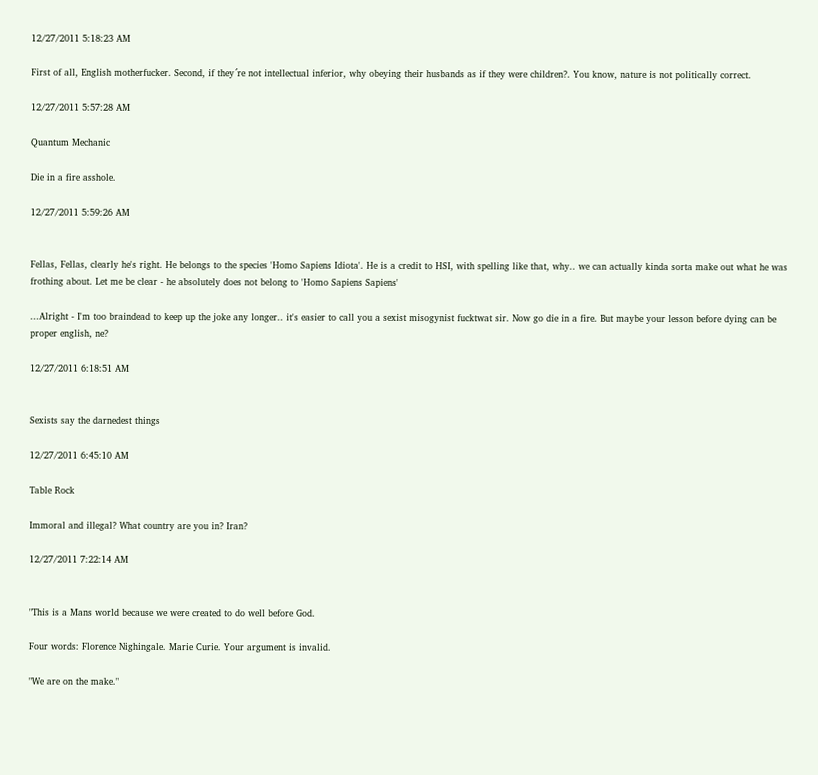12/27/2011 5:18:23 AM

First of all, English motherfucker. Second, if they´re not intellectual inferior, why obeying their husbands as if they were children?. You know, nature is not politically correct.

12/27/2011 5:57:28 AM

Quantum Mechanic

Die in a fire asshole.

12/27/2011 5:59:26 AM


Fellas, Fellas, clearly he's right. He belongs to the species 'Homo Sapiens Idiota'. He is a credit to HSI, with spelling like that, why.. we can actually kinda sorta make out what he was frothing about. Let me be clear - he absolutely does not belong to 'Homo Sapiens Sapiens'

...Alright - I'm too braindead to keep up the joke any longer.. it's easier to call you a sexist misogynist fucktwat sir. Now go die in a fire. But maybe your lesson before dying can be proper english, ne?

12/27/2011 6:18:51 AM


Sexists say the darnedest things

12/27/2011 6:45:10 AM

Table Rock

Immoral and illegal? What country are you in? Iran?

12/27/2011 7:22:14 AM


"This is a Mans world because we were created to do well before God.

Four words: Florence Nighingale. Marie Curie. Your argument is invalid.

"We are on the make."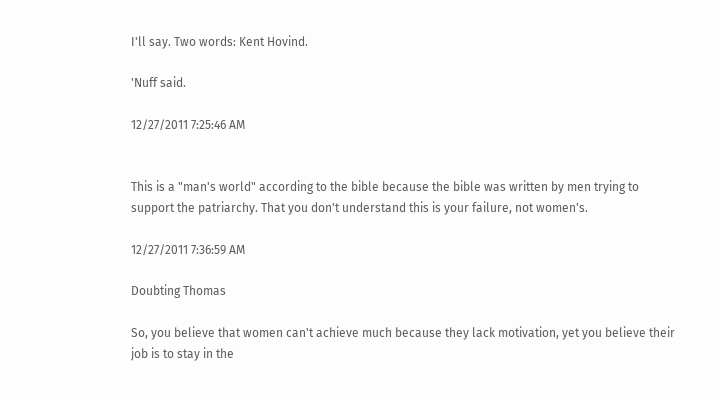I'll say. Two words: Kent Hovind.

'Nuff said.

12/27/2011 7:25:46 AM


This is a "man's world" according to the bible because the bible was written by men trying to support the patriarchy. That you don't understand this is your failure, not women's.

12/27/2011 7:36:59 AM

Doubting Thomas

So, you believe that women can't achieve much because they lack motivation, yet you believe their job is to stay in the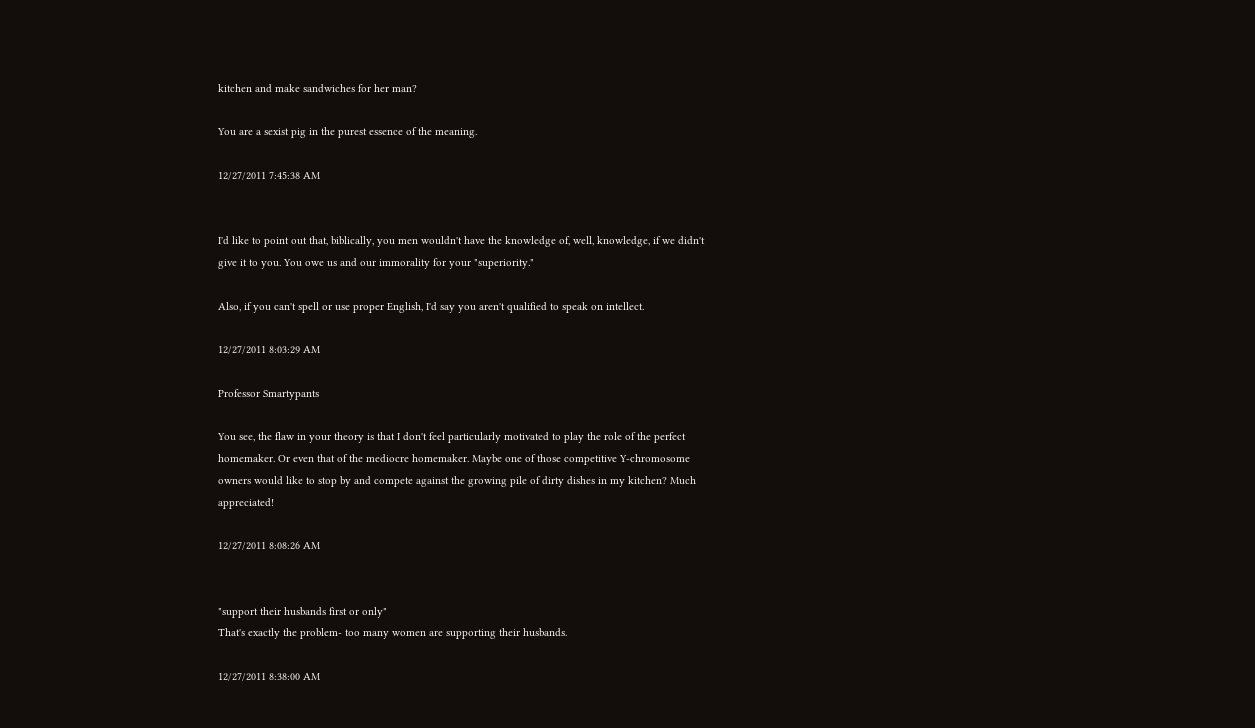kitchen and make sandwiches for her man?

You are a sexist pig in the purest essence of the meaning.

12/27/2011 7:45:38 AM


I'd like to point out that, biblically, you men wouldn't have the knowledge of, well, knowledge, if we didn't give it to you. You owe us and our immorality for your "superiority."

Also, if you can't spell or use proper English, I'd say you aren't qualified to speak on intellect.

12/27/2011 8:03:29 AM

Professor Smartypants

You see, the flaw in your theory is that I don't feel particularly motivated to play the role of the perfect homemaker. Or even that of the mediocre homemaker. Maybe one of those competitive Y-chromosome owners would like to stop by and compete against the growing pile of dirty dishes in my kitchen? Much appreciated!

12/27/2011 8:08:26 AM


"support their husbands first or only"
That's exactly the problem- too many women are supporting their husbands.

12/27/2011 8:38:00 AM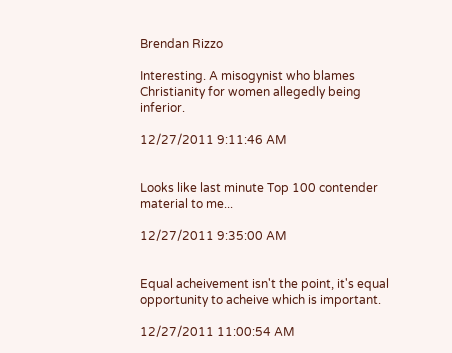Brendan Rizzo

Interesting. A misogynist who blames Christianity for women allegedly being inferior.

12/27/2011 9:11:46 AM


Looks like last minute Top 100 contender material to me...

12/27/2011 9:35:00 AM


Equal acheivement isn't the point, it's equal opportunity to acheive which is important.

12/27/2011 11:00:54 AM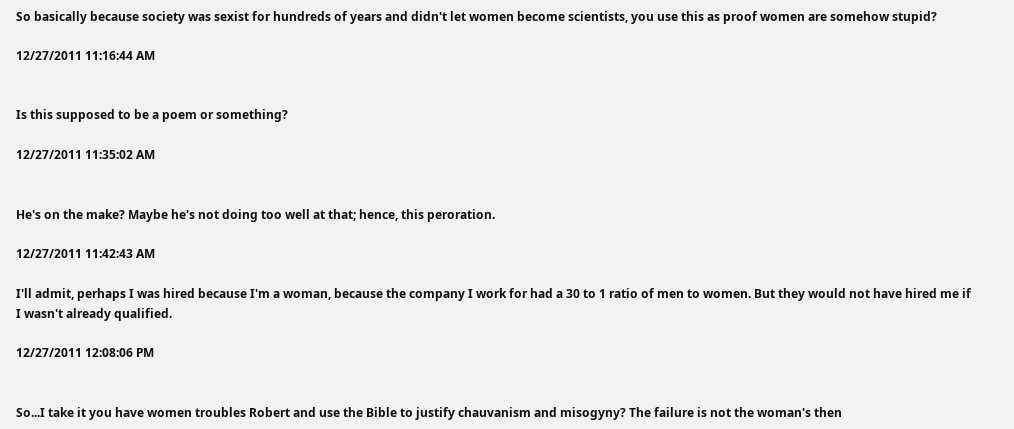So basically because society was sexist for hundreds of years and didn't let women become scientists, you use this as proof women are somehow stupid?

12/27/2011 11:16:44 AM


Is this supposed to be a poem or something?

12/27/2011 11:35:02 AM


He's on the make? Maybe he's not doing too well at that; hence, this peroration.

12/27/2011 11:42:43 AM

I'll admit, perhaps I was hired because I'm a woman, because the company I work for had a 30 to 1 ratio of men to women. But they would not have hired me if I wasn't already qualified.

12/27/2011 12:08:06 PM


So...I take it you have women troubles Robert and use the Bible to justify chauvanism and misogyny? The failure is not the woman's then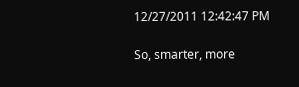12/27/2011 12:42:47 PM

So, smarter, more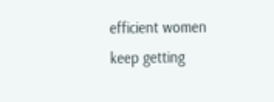efficient women keep getting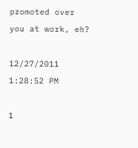promoted over you at work, eh?

12/27/2011 1:28:52 PM

1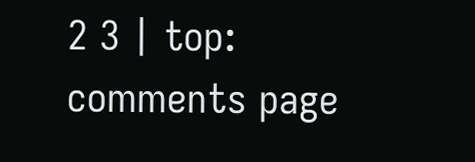2 3 | top: comments page